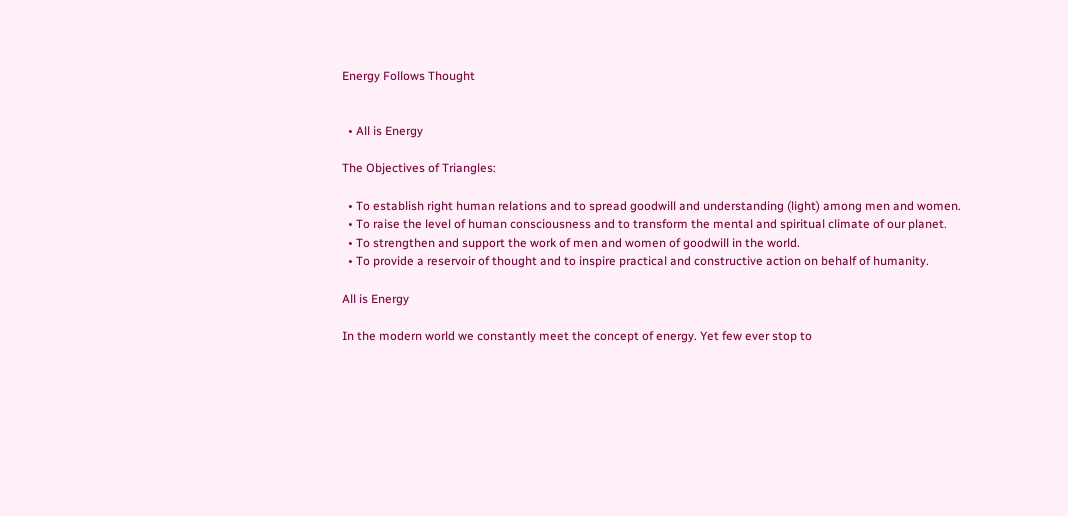Energy Follows Thought


  • All is Energy

The Objectives of Triangles:

  • To establish right human relations and to spread goodwill and understanding (light) among men and women.
  • To raise the level of human consciousness and to transform the mental and spiritual climate of our planet.
  • To strengthen and support the work of men and women of goodwill in the world.
  • To provide a reservoir of thought and to inspire practical and constructive action on behalf of humanity.

All is Energy

In the modern world we constantly meet the concept of energy. Yet few ever stop to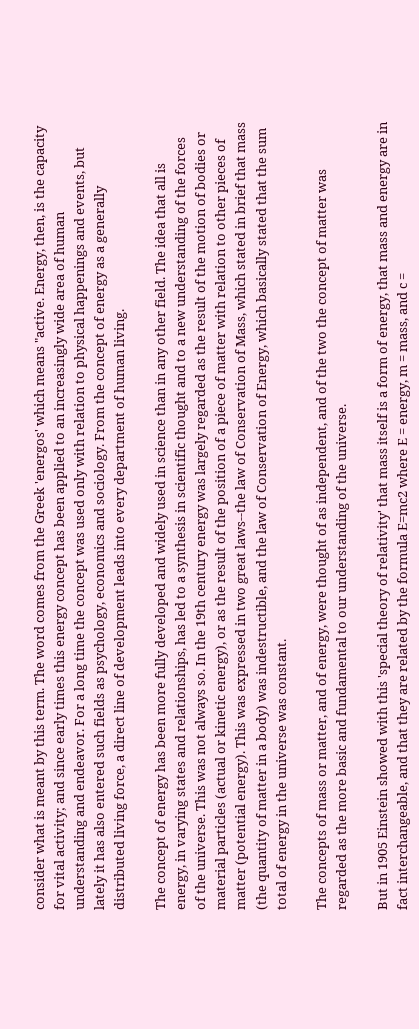consider what is meant by this term. The word comes from the Greek 'energos' which means "active. Energy, then, is the capacity for vital activity; and since early times this energy concept has been applied to an increasingly wide area of human understanding and endeavor. For a long time the concept was used only with relation to physical happenings and events, but lately it has also entered such fields as psychology, economics and sociology. From the concept of energy as a generally distributed living force, a direct line of development leads into every department of human living.

The concept of energy has been more fully developed and widely used in science than in any other field. The idea that all is energy, in varying states and relationships, has led to a synthesis in scientific thought and to a new understanding of the forces of the universe. This was not always so. In the 19th century energy was largely regarded as the result of the motion of bodies or material particles (actual or kinetic energy), or as the result of the position of a piece of matter with relation to other pieces of matter (potential energy). This was expressed in two great laws--the law of Conservation of Mass, which stated in brief that mass (the quantity of matter in a body) was indestructible, and the law of Conservation of Energy, which basically stated that the sum total of energy in the universe was constant.

The concepts of mass or matter, and of energy, were thought of as independent, and of the two the concept of matter was regarded as the more basic and fundamental to our understanding of the universe.

But in 1905 Einstein showed with this 'special theory of relativity' that mass itself is a form of energy, that mass and energy are in fact interchangeable, and that they are related by the formula E=mc2 where E = energy, m = mass, and c =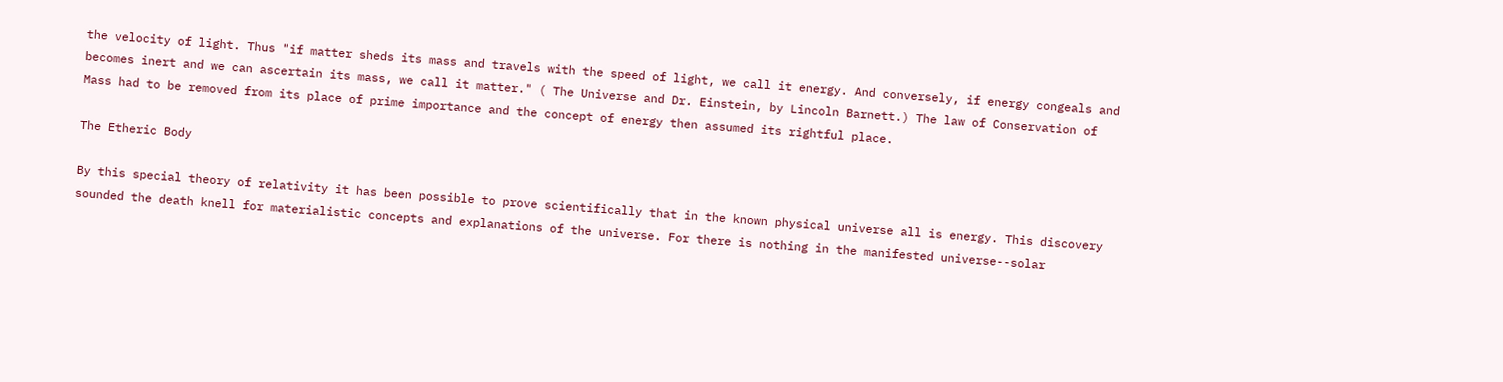the velocity of light. Thus "if matter sheds its mass and travels with the speed of light, we call it energy. And conversely, if energy congeals and becomes inert and we can ascertain its mass, we call it matter." ( The Universe and Dr. Einstein, by Lincoln Barnett.) The law of Conservation of Mass had to be removed from its place of prime importance and the concept of energy then assumed its rightful place.

The Etheric Body

By this special theory of relativity it has been possible to prove scientifically that in the known physical universe all is energy. This discovery sounded the death knell for materialistic concepts and explanations of the universe. For there is nothing in the manifested universe--solar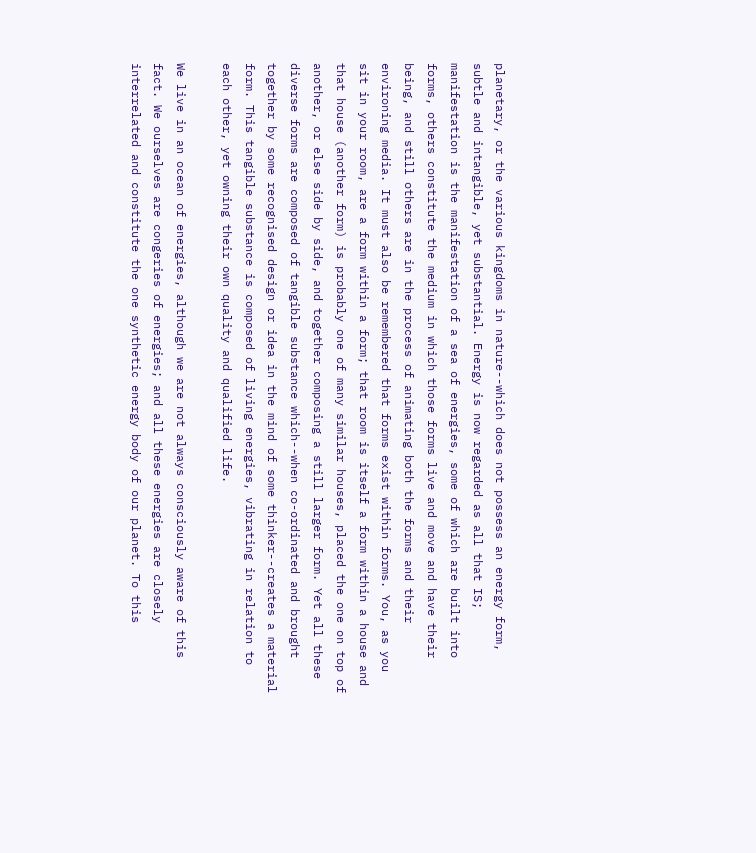planetary, or the various kingdoms in nature--which does not possess an energy form, subtle and intangible, yet substantial. Energy is now regarded as all that IS; manifestation is the manifestation of a sea of energies, some of which are built into forms, others constitute the medium in which those forms live and move and have their being, and still others are in the process of animating both the forms and their environing media. It must also be remembered that forms exist within forms. You, as you sit in your room, are a form within a form; that room is itself a form within a house and that house (another form) is probably one of many similar houses, placed the one on top of another, or else side by side, and together composing a still larger form. Yet all these diverse forms are composed of tangible substance which--when co-ordinated and brought together by some recognised design or idea in the mind of some thinker--creates a material form. This tangible substance is composed of living energies, vibrating in relation to each other, yet owning their own quality and qualified life.

We live in an ocean of energies, although we are not always consciously aware of this fact. We ourselves are congeries of energies; and all these energies are closely interrelated and constitute the one synthetic energy body of our planet. To this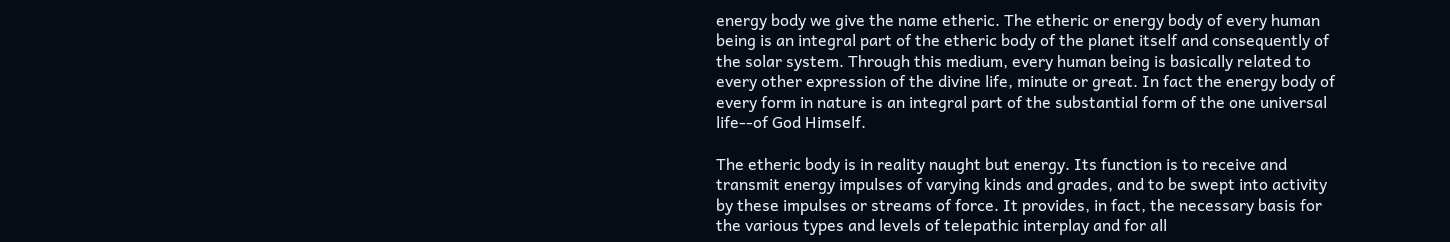energy body we give the name etheric. The etheric or energy body of every human being is an integral part of the etheric body of the planet itself and consequently of the solar system. Through this medium, every human being is basically related to every other expression of the divine life, minute or great. In fact the energy body of every form in nature is an integral part of the substantial form of the one universal life--of God Himself.

The etheric body is in reality naught but energy. Its function is to receive and transmit energy impulses of varying kinds and grades, and to be swept into activity by these impulses or streams of force. It provides, in fact, the necessary basis for the various types and levels of telepathic interplay and for all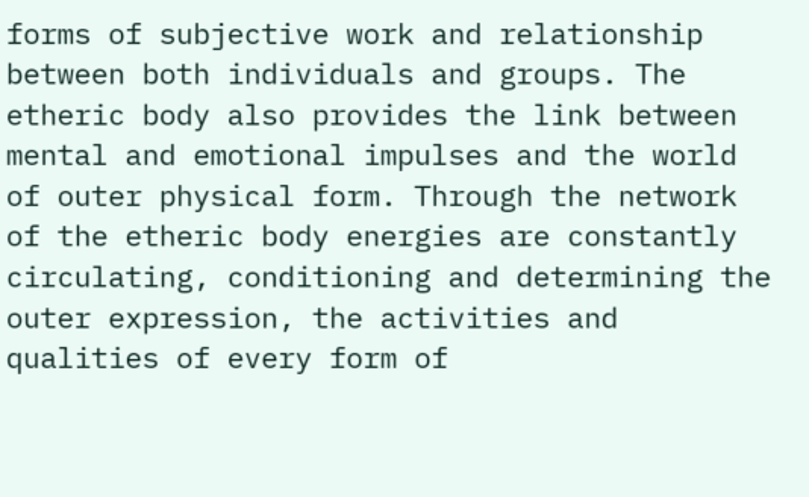forms of subjective work and relationship between both individuals and groups. The etheric body also provides the link between mental and emotional impulses and the world of outer physical form. Through the network of the etheric body energies are constantly circulating, conditioning and determining the outer expression, the activities and qualities of every form of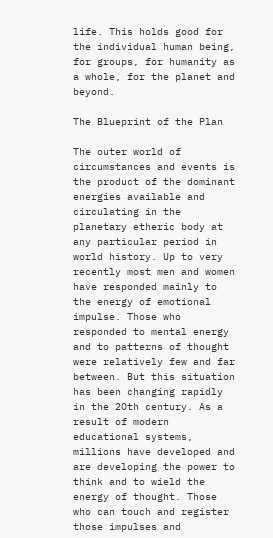life. This holds good for the individual human being, for groups, for humanity as a whole, for the planet and beyond.

The Blueprint of the Plan

The outer world of circumstances and events is the product of the dominant energies available and circulating in the planetary etheric body at any particular period in world history. Up to very recently most men and women have responded mainly to the energy of emotional impulse. Those who responded to mental energy and to patterns of thought were relatively few and far between. But this situation has been changing rapidly in the 2Oth century. As a result of modern educational systems, millions have developed and are developing the power to think and to wield the energy of thought. Those who can touch and register those impulses and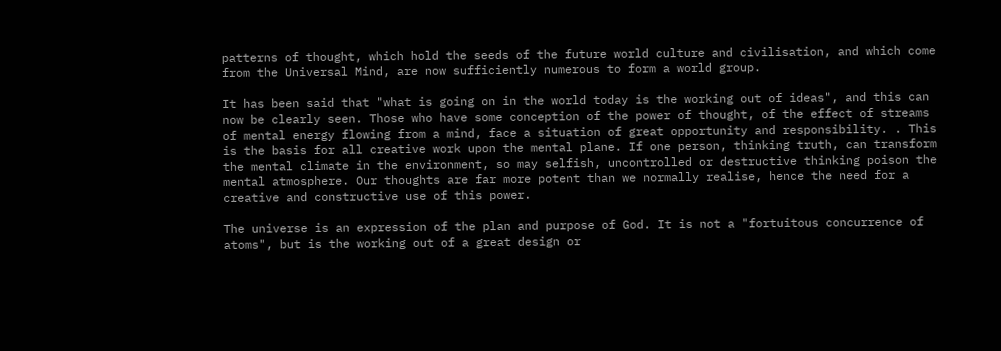patterns of thought, which hold the seeds of the future world culture and civilisation, and which come from the Universal Mind, are now sufficiently numerous to form a world group.

It has been said that "what is going on in the world today is the working out of ideas", and this can now be clearly seen. Those who have some conception of the power of thought, of the effect of streams of mental energy flowing from a mind, face a situation of great opportunity and responsibility. . This is the basis for all creative work upon the mental plane. If one person, thinking truth, can transform the mental climate in the environment, so may selfish, uncontrolled or destructive thinking poison the mental atmosphere. Our thoughts are far more potent than we normally realise, hence the need for a creative and constructive use of this power.

The universe is an expression of the plan and purpose of God. It is not a "fortuitous concurrence of atoms", but is the working out of a great design or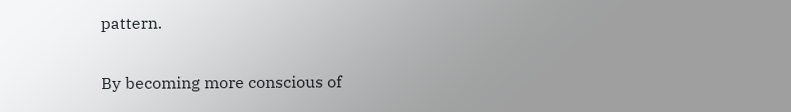pattern.

By becoming more conscious of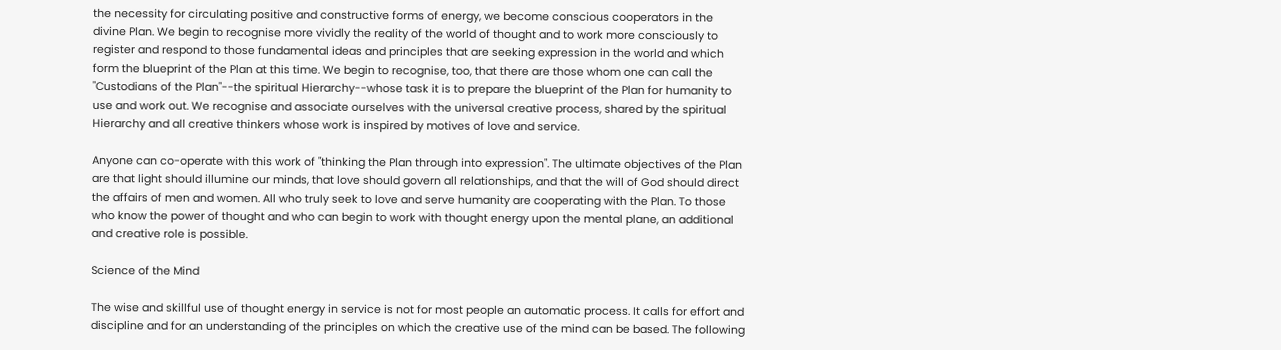the necessity for circulating positive and constructive forms of energy, we become conscious cooperators in the divine Plan. We begin to recognise more vividly the reality of the world of thought and to work more consciously to register and respond to those fundamental ideas and principles that are seeking expression in the world and which form the blueprint of the Plan at this time. We begin to recognise, too, that there are those whom one can call the "Custodians of the Plan"--the spiritual Hierarchy--whose task it is to prepare the blueprint of the Plan for humanity to use and work out. We recognise and associate ourselves with the universal creative process, shared by the spiritual Hierarchy and all creative thinkers whose work is inspired by motives of love and service.

Anyone can co-operate with this work of "thinking the Plan through into expression". The ultimate objectives of the Plan are that light should illumine our minds, that love should govern all relationships, and that the will of God should direct the affairs of men and women. All who truly seek to love and serve humanity are cooperating with the Plan. To those who know the power of thought and who can begin to work with thought energy upon the mental plane, an additional and creative role is possible.

Science of the Mind

The wise and skillful use of thought energy in service is not for most people an automatic process. It calls for effort and discipline and for an understanding of the principles on which the creative use of the mind can be based. The following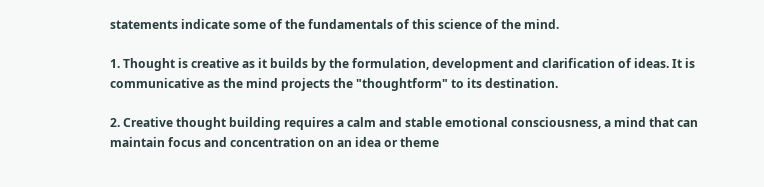statements indicate some of the fundamentals of this science of the mind.

1. Thought is creative as it builds by the formulation, development and clarification of ideas. It is communicative as the mind projects the "thoughtform" to its destination.

2. Creative thought building requires a calm and stable emotional consciousness, a mind that can maintain focus and concentration on an idea or theme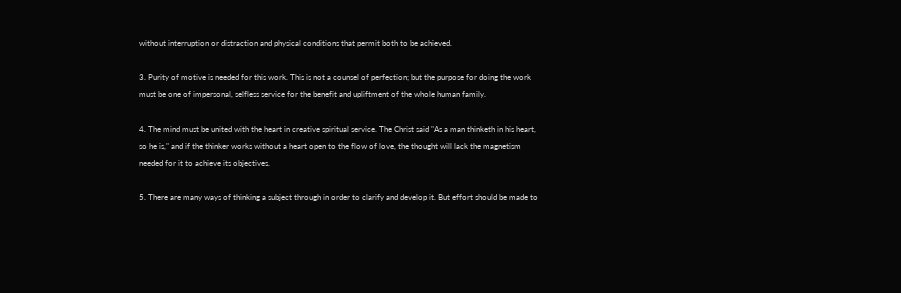without interruption or distraction and physical conditions that permit both to be achieved.

3. Purity of motive is needed for this work. This is not a counsel of perfection; but the purpose for doing the work must be one of impersonal, selfless service for the benefit and upliftment of the whole human family.

4. The mind must be united with the heart in creative spiritual service. The Christ said "As a man thinketh in his heart, so he is," and if the thinker works without a heart open to the flow of love, the thought will lack the magnetism needed for it to achieve its objectives.

5. There are many ways of thinking a subject through in order to clarify and develop it. But effort should be made to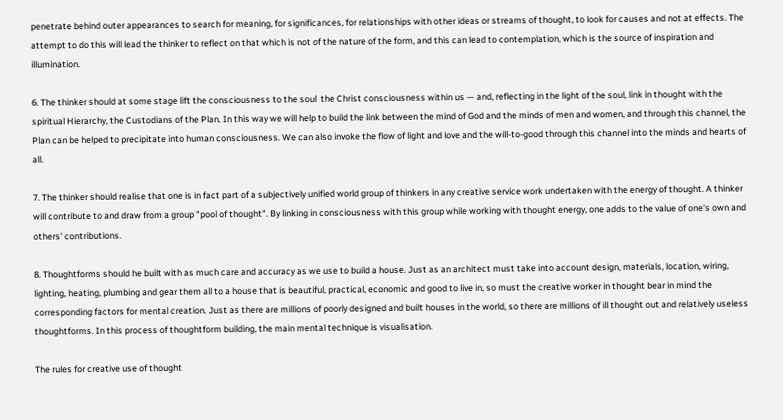penetrate behind outer appearances to search for meaning, for significances, for relationships with other ideas or streams of thought, to look for causes and not at effects. The attempt to do this will lead the thinker to reflect on that which is not of the nature of the form, and this can lead to contemplation, which is the source of inspiration and illumination.

6. The thinker should at some stage lift the consciousness to the soul  the Christ consciousness within us — and, reflecting in the light of the soul, link in thought with the spiritual Hierarchy, the Custodians of the Plan. In this way we will help to build the link between the mind of God and the minds of men and women, and through this channel, the Plan can be helped to precipitate into human consciousness. We can also invoke the flow of light and love and the will-to-good through this channel into the minds and hearts of all.

7. The thinker should realise that one is in fact part of a subjectively unified world group of thinkers in any creative service work undertaken with the energy of thought. A thinker will contribute to and draw from a group "pool of thought". By linking in consciousness with this group while working with thought energy, one adds to the value of one's own and others' contributions.

8. Thoughtforms should he built with as much care and accuracy as we use to build a house. Just as an architect must take into account design, materials, location, wiring, lighting, heating, plumbing and gear them all to a house that is beautiful, practical, economic and good to live in, so must the creative worker in thought bear in mind the corresponding factors for mental creation. Just as there are millions of poorly designed and built houses in the world, so there are millions of ill thought out and relatively useless thoughtforms. In this process of thoughtform building, the main mental technique is visualisation.

The rules for creative use of thought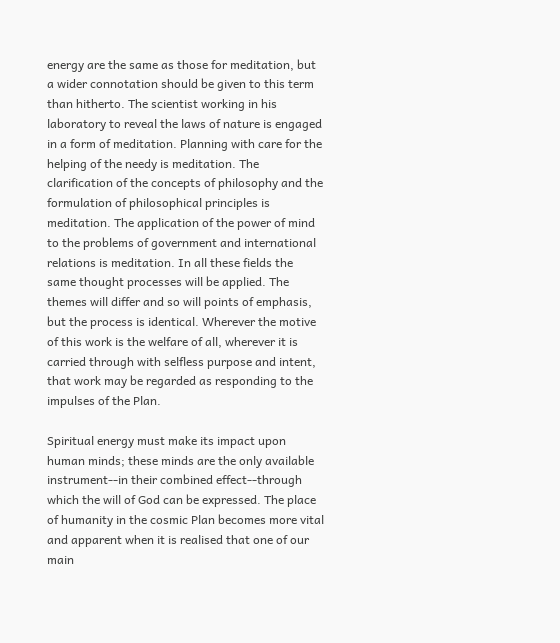energy are the same as those for meditation, but a wider connotation should be given to this term than hitherto. The scientist working in his laboratory to reveal the laws of nature is engaged in a form of meditation. Planning with care for the helping of the needy is meditation. The clarification of the concepts of philosophy and the formulation of philosophical principles is meditation. The application of the power of mind to the problems of government and international relations is meditation. In all these fields the same thought processes will be applied. The themes will differ and so will points of emphasis, but the process is identical. Wherever the motive of this work is the welfare of all, wherever it is carried through with selfless purpose and intent, that work may be regarded as responding to the impulses of the Plan.

Spiritual energy must make its impact upon human minds; these minds are the only available instrument--in their combined effect--through which the will of God can be expressed. The place of humanity in the cosmic Plan becomes more vital and apparent when it is realised that one of our main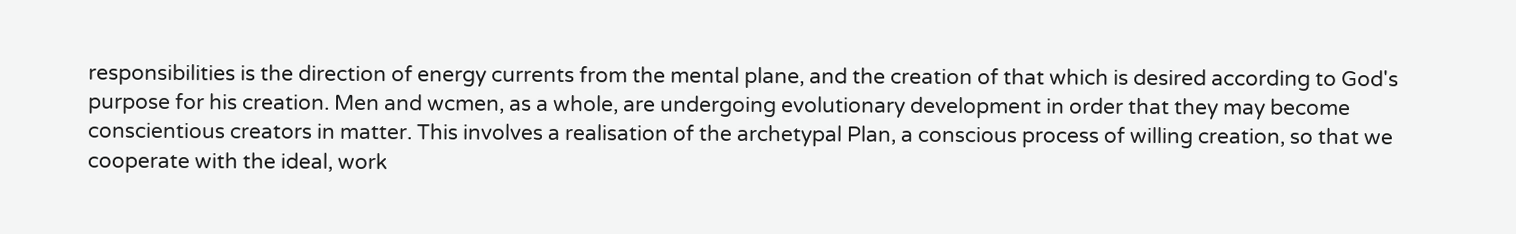responsibilities is the direction of energy currents from the mental plane, and the creation of that which is desired according to God's purpose for his creation. Men and wcmen, as a whole, are undergoing evolutionary development in order that they may become conscientious creators in matter. This involves a realisation of the archetypal Plan, a conscious process of willing creation, so that we cooperate with the ideal, work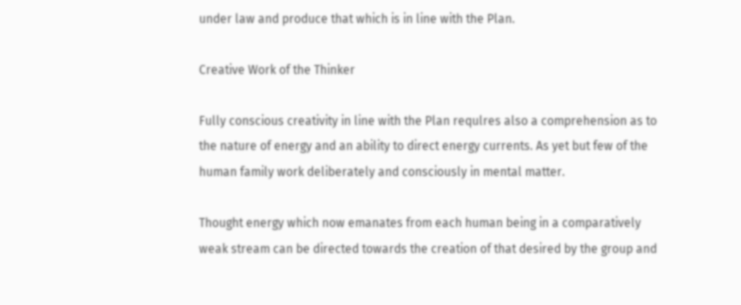under law and produce that which is in line with the Plan.

Creative Work of the Thinker

Fully conscious creativity in line with the Plan requlres also a comprehension as to the nature of energy and an ability to direct energy currents. As yet but few of the human family work deliberately and consciously in mental matter.

Thought energy which now emanates from each human being in a comparatively weak stream can be directed towards the creation of that desired by the group and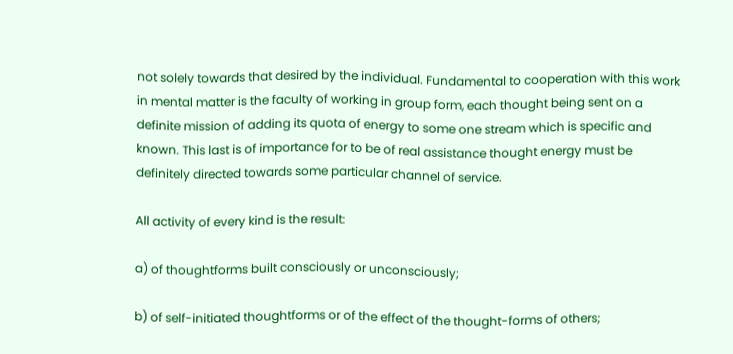not solely towards that desired by the individual. Fundamental to cooperation with this work in mental matter is the faculty of working in group form, each thought being sent on a definite mission of adding its quota of energy to some one stream which is specific and known. This last is of importance for to be of real assistance thought energy must be definitely directed towards some particular channel of service.

All activity of every kind is the result:

a) of thoughtforms built consciously or unconsciously;

b) of self-initiated thoughtforms or of the effect of the thought-forms of others;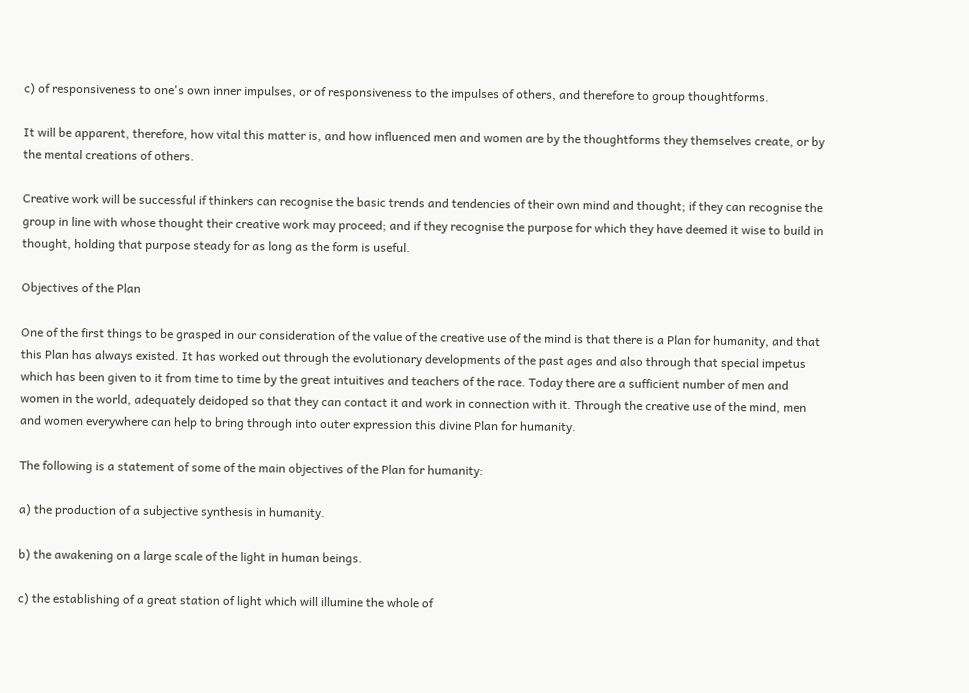c) of responsiveness to one's own inner impulses, or of responsiveness to the impulses of others, and therefore to group thoughtforms.

It will be apparent, therefore, how vital this matter is, and how influenced men and women are by the thoughtforms they themselves create, or by the mental creations of others.

Creative work will be successful if thinkers can recognise the basic trends and tendencies of their own mind and thought; if they can recognise the group in line with whose thought their creative work may proceed; and if they recognise the purpose for which they have deemed it wise to build in thought, holding that purpose steady for as long as the form is useful.

Objectives of the Plan

One of the first things to be grasped in our consideration of the value of the creative use of the mind is that there is a Plan for humanity, and that this Plan has always existed. It has worked out through the evolutionary developments of the past ages and also through that special impetus which has been given to it from time to time by the great intuitives and teachers of the race. Today there are a sufficient number of men and women in the world, adequately deidoped so that they can contact it and work in connection with it. Through the creative use of the mind, men and women everywhere can help to bring through into outer expression this divine Plan for humanity.

The following is a statement of some of the main objectives of the Plan for humanity:

a) the production of a subjective synthesis in humanity.

b) the awakening on a large scale of the light in human beings.

c) the establishing of a great station of light which will illumine the whole of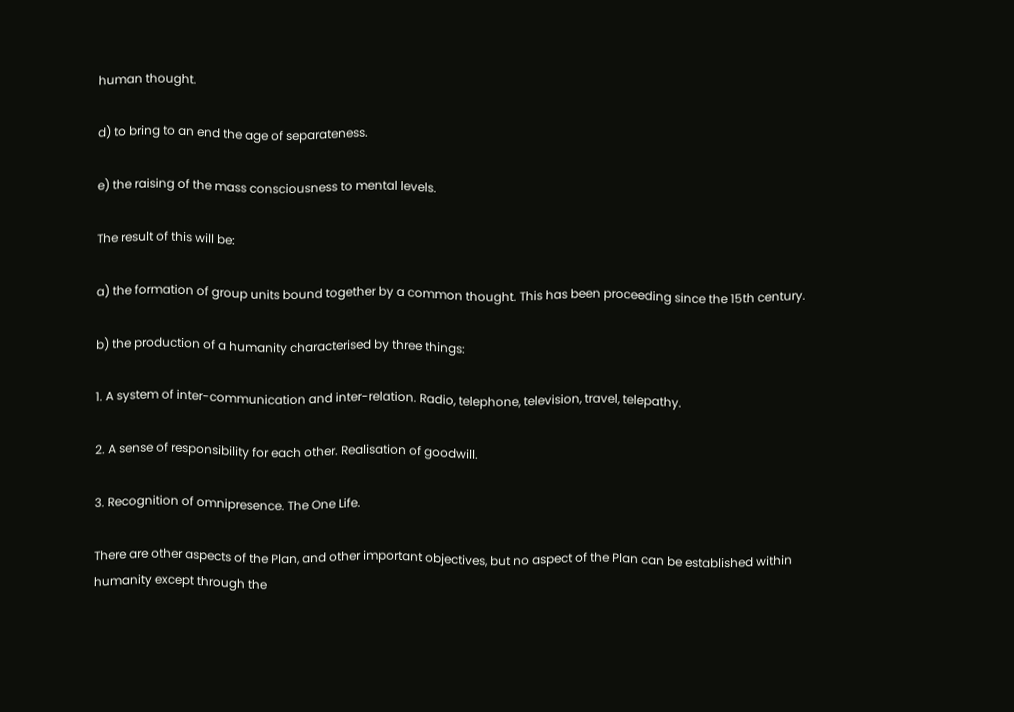human thought.

d) to bring to an end the age of separateness.

e) the raising of the mass consciousness to mental levels.

The result of this will be:

a) the formation of group units bound together by a common thought. This has been proceeding since the 15th century.

b) the production of a humanity characterised by three things:

1. A system of inter-communication and inter-relation. Radio, telephone, television, travel, telepathy.

2. A sense of responsibility for each other. Realisation of goodwill.

3. Recognition of omnipresence. The One Life.

There are other aspects of the Plan, and other important objectives, but no aspect of the Plan can be established within humanity except through the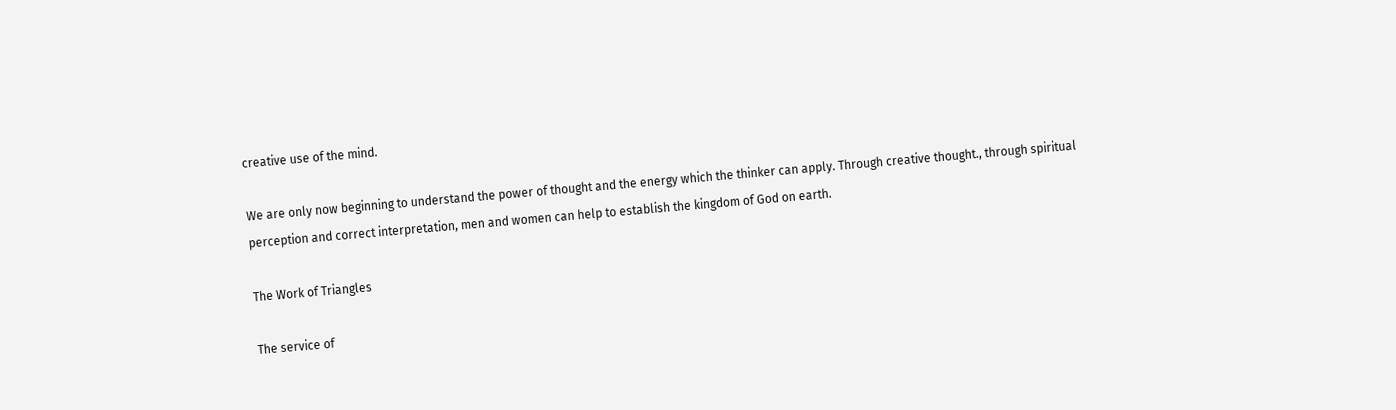creative use of the mind.

We are only now beginning to understand the power of thought and the energy which the thinker can apply. Through creative thought., through spiritual perception and correct interpretation, men and women can help to establish the kingdom of God on earth.

The Work of Triangles

The service of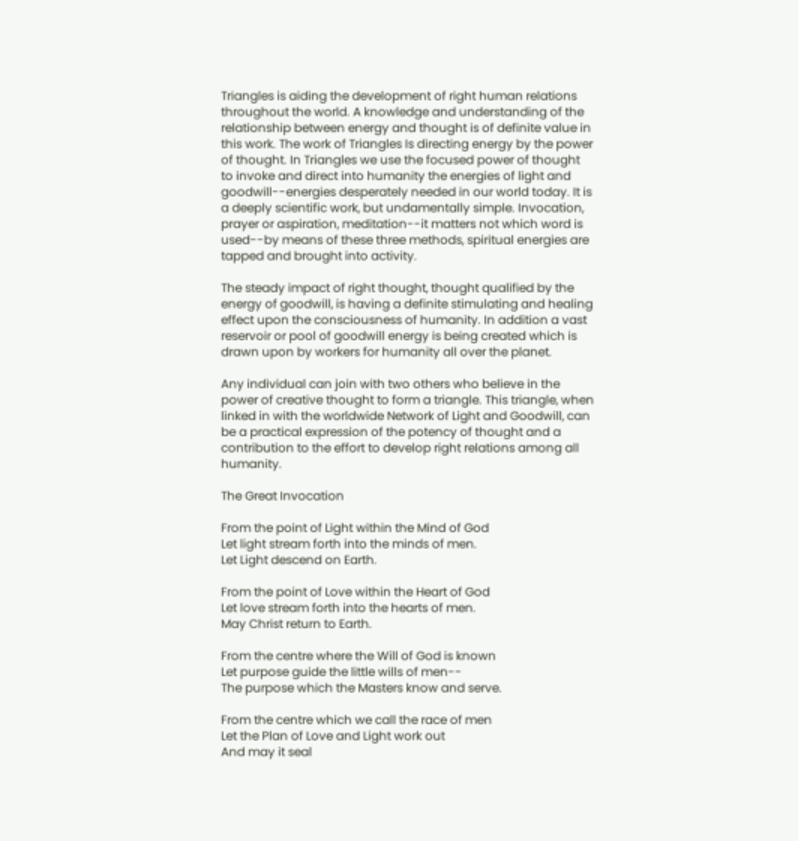Triangles is aiding the development of right human relations throughout the world. A knowledge and understanding of the relationship between energy and thought is of definite value in this work. The work of Triangles Is directing energy by the power of thought. In Triangles we use the focused power of thought to invoke and direct into humanity the energies of light and goodwill--energies desperately needed in our world today. It is a deeply scientific work, but undamentally simple. Invocation, prayer or aspiration, meditation--it matters not which word is used--by means of these three methods, spiritual energies are tapped and brought into activity.

The steady impact of right thought, thought qualified by the energy of goodwill, is having a definite stimulating and healing effect upon the consciousness of humanity. In addition a vast reservoir or pool of goodwill energy is being created which is drawn upon by workers for humanity all over the planet.

Any individual can join with two others who believe in the power of creative thought to form a triangle. This triangle, when linked in with the worldwide Network of Light and Goodwill, can be a practical expression of the potency of thought and a contribution to the effort to develop right relations among all humanity.

The Great Invocation

From the point of Light within the Mind of God
Let light stream forth into the minds of men.
Let Light descend on Earth.

From the point of Love within the Heart of God
Let love stream forth into the hearts of men.
May Christ return to Earth.

From the centre where the Will of God is known
Let purpose guide the little wills of men--
The purpose which the Masters know and serve.

From the centre which we call the race of men
Let the Plan of Love and Light work out
And may it seal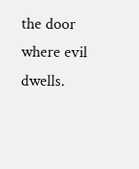the door where evil dwells.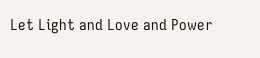Let Light and Love and Power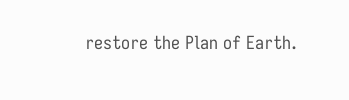restore the Plan of Earth.